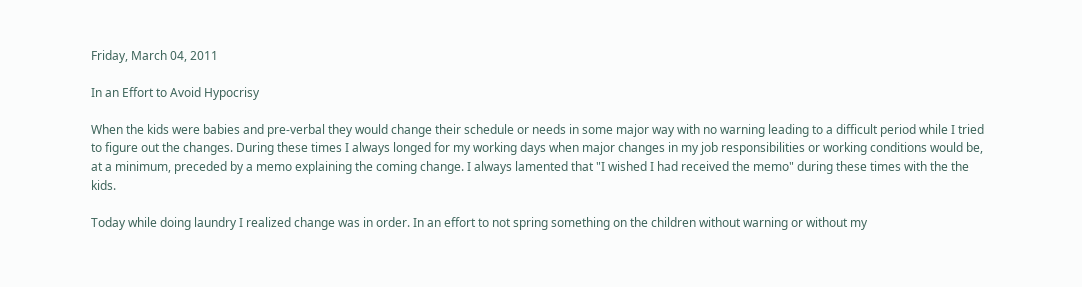Friday, March 04, 2011

In an Effort to Avoid Hypocrisy

When the kids were babies and pre-verbal they would change their schedule or needs in some major way with no warning leading to a difficult period while I tried to figure out the changes. During these times I always longed for my working days when major changes in my job responsibilities or working conditions would be, at a minimum, preceded by a memo explaining the coming change. I always lamented that "I wished I had received the memo" during these times with the the kids.

Today while doing laundry I realized change was in order. In an effort to not spring something on the children without warning or without my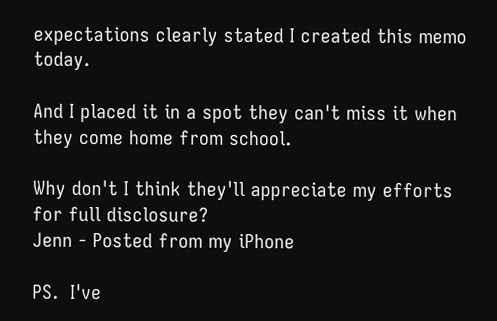expectations clearly stated I created this memo today.

And I placed it in a spot they can't miss it when they come home from school.

Why don't I think they'll appreciate my efforts for full disclosure?
Jenn - Posted from my iPhone

PS.  I've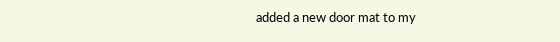added a new door mat to my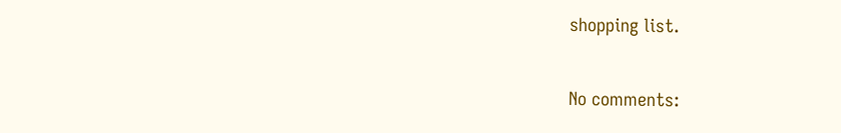shopping list.

No comments: